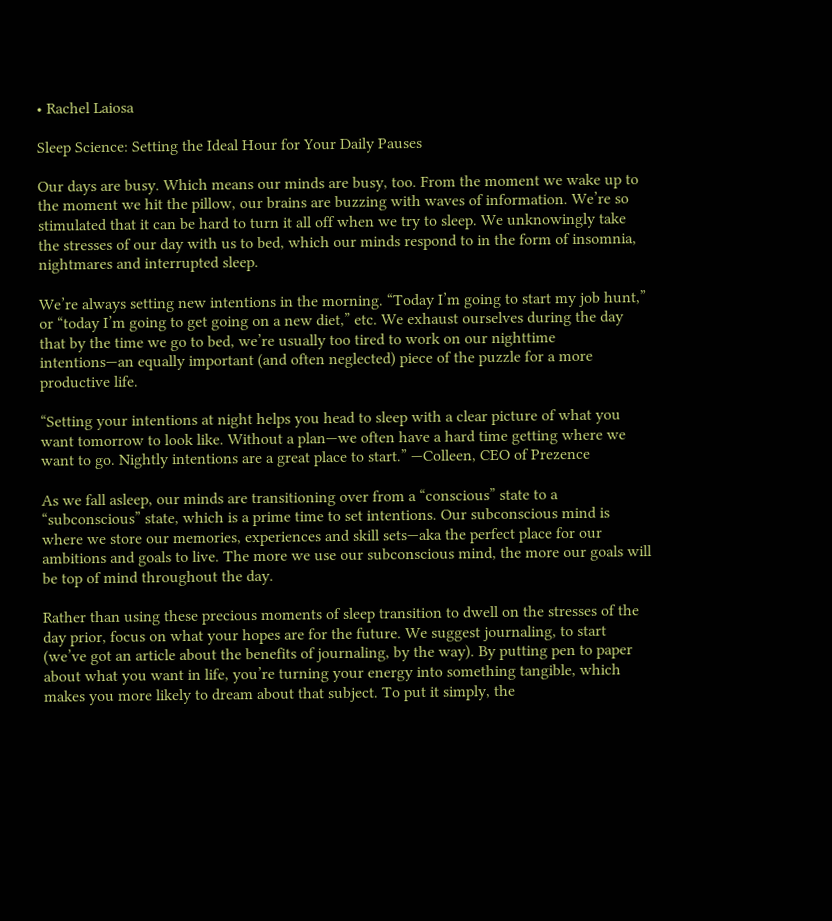• Rachel Laiosa

Sleep Science: Setting the Ideal Hour for Your Daily Pauses

Our days are busy. Which means our minds are busy, too. From the moment we wake up to the moment we hit the pillow, our brains are buzzing with waves of information. We’re so stimulated that it can be hard to turn it all off when we try to sleep. We unknowingly take the stresses of our day with us to bed, which our minds respond to in the form of insomnia, nightmares and interrupted sleep.

We’re always setting new intentions in the morning. “Today I’m going to start my job hunt,” or “today I’m going to get going on a new diet,” etc. We exhaust ourselves during the day that by the time we go to bed, we’re usually too tired to work on our nighttime intentions—an equally important (and often neglected) piece of the puzzle for a more productive life.

“Setting your intentions at night helps you head to sleep with a clear picture of what you want tomorrow to look like. Without a plan—we often have a hard time getting where we want to go. Nightly intentions are a great place to start.” —Colleen, CEO of Prezence

As we fall asleep, our minds are transitioning over from a “conscious” state to a “subconscious” state, which is a prime time to set intentions. Our subconscious mind is where we store our memories, experiences and skill sets—aka the perfect place for our ambitions and goals to live. The more we use our subconscious mind, the more our goals will be top of mind throughout the day.

Rather than using these precious moments of sleep transition to dwell on the stresses of the day prior, focus on what your hopes are for the future. We suggest journaling, to start (we’ve got an article about the benefits of journaling, by the way). By putting pen to paper about what you want in life, you’re turning your energy into something tangible, which makes you more likely to dream about that subject. To put it simply, the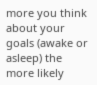more you think about your goals (awake or asleep) the more likely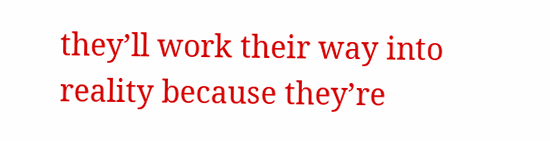they’ll work their way into reality because they’re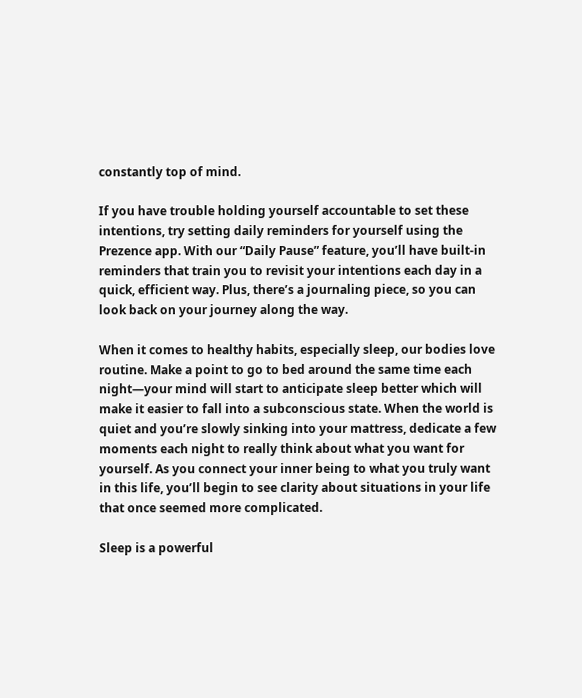constantly top of mind.

If you have trouble holding yourself accountable to set these intentions, try setting daily reminders for yourself using the Prezence app. With our “Daily Pause” feature, you’ll have built-in reminders that train you to revisit your intentions each day in a quick, efficient way. Plus, there’s a journaling piece, so you can look back on your journey along the way.

When it comes to healthy habits, especially sleep, our bodies love routine. Make a point to go to bed around the same time each night—your mind will start to anticipate sleep better which will make it easier to fall into a subconscious state. When the world is quiet and you’re slowly sinking into your mattress, dedicate a few moments each night to really think about what you want for yourself. As you connect your inner being to what you truly want in this life, you’ll begin to see clarity about situations in your life that once seemed more complicated.

Sleep is a powerful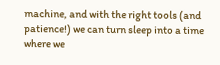machine, and with the right tools (and patience!) we can turn sleep into a time where we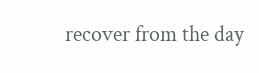recover from the day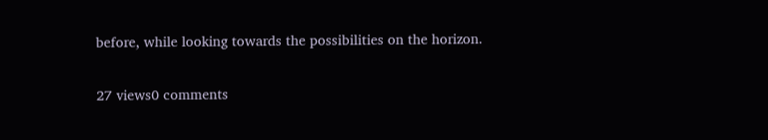before, while looking towards the possibilities on the horizon.

27 views0 comments